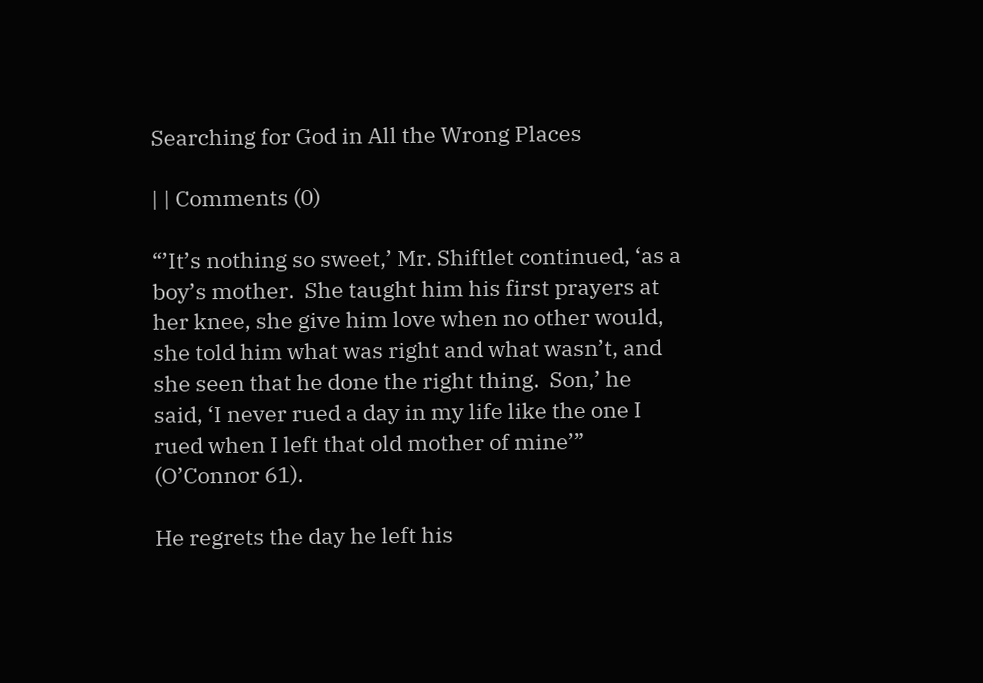Searching for God in All the Wrong Places

| | Comments (0)

“’It’s nothing so sweet,’ Mr. Shiftlet continued, ‘as a boy’s mother.  She taught him his first prayers at her knee, she give him love when no other would, she told him what was right and what wasn’t, and she seen that he done the right thing.  Son,’ he said, ‘I never rued a day in my life like the one I rued when I left that old mother of mine’” (O’Connor 61).

He regrets the day he left his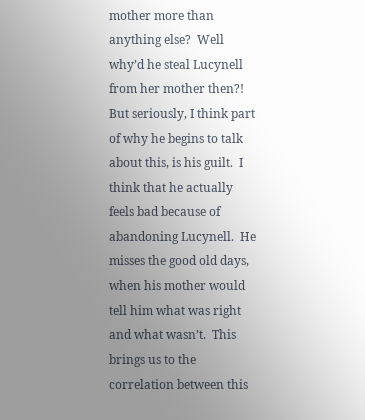mother more than anything else?  Well why’d he steal Lucynell from her mother then?!  But seriously, I think part of why he begins to talk about this, is his guilt.  I think that he actually feels bad because of abandoning Lucynell.  He misses the good old days, when his mother would tell him what was right and what wasn’t.  This brings us to the correlation between this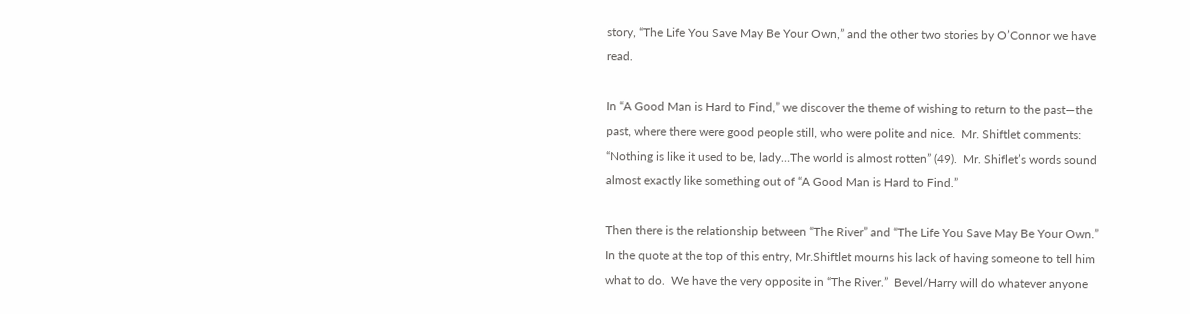story, “The Life You Save May Be Your Own,” and the other two stories by O’Connor we have read.

In “A Good Man is Hard to Find,” we discover the theme of wishing to return to the past—the past, where there were good people still, who were polite and nice.  Mr. Shiftlet comments: “Nothing is like it used to be, lady…The world is almost rotten” (49).  Mr. Shiflet’s words sound almost exactly like something out of “A Good Man is Hard to Find.”

Then there is the relationship between “The River” and “The Life You Save May Be Your Own.”  In the quote at the top of this entry, Mr.Shiftlet mourns his lack of having someone to tell him what to do.  We have the very opposite in “The River.”  Bevel/Harry will do whatever anyone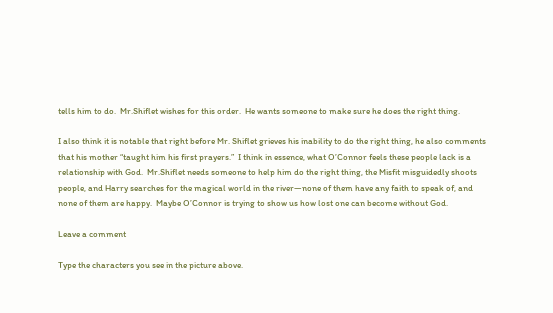tells him to do.  Mr.Shiflet wishes for this order.  He wants someone to make sure he does the right thing.

I also think it is notable that right before Mr. Shiflet grieves his inability to do the right thing, he also comments that his mother “taught him his first prayers.”  I think in essence, what O’Connor feels these people lack is a relationship with God.  Mr.Shiflet needs someone to help him do the right thing, the Misfit misguidedly shoots people, and Harry searches for the magical world in the river—none of them have any faith to speak of, and none of them are happy.  Maybe O’Connor is trying to show us how lost one can become without God.

Leave a comment

Type the characters you see in the picture above.